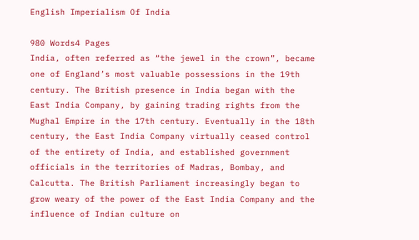English Imperialism Of India

980 Words4 Pages
India, often referred as “the jewel in the crown”, became one of England’s most valuable possessions in the 19th century. The British presence in India began with the East India Company, by gaining trading rights from the Mughal Empire in the 17th century. Eventually in the 18th century, the East India Company virtually ceased control of the entirety of India, and established government officials in the territories of Madras, Bombay, and Calcutta. The British Parliament increasingly began to grow weary of the power of the East India Company and the influence of Indian culture on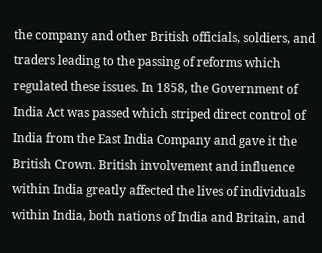the company and other British officials, soldiers, and traders leading to the passing of reforms which regulated these issues. In 1858, the Government of India Act was passed which striped direct control of India from the East India Company and gave it the British Crown. British involvement and influence within India greatly affected the lives of individuals within India, both nations of India and Britain, and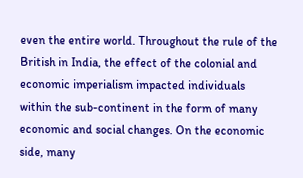even the entire world. Throughout the rule of the British in India, the effect of the colonial and economic imperialism impacted individuals within the sub-continent in the form of many economic and social changes. On the economic side, many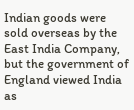Indian goods were sold overseas by the East India Company, but the government of England viewed India as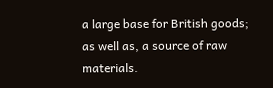a large base for British goods; as well as, a source of raw materials.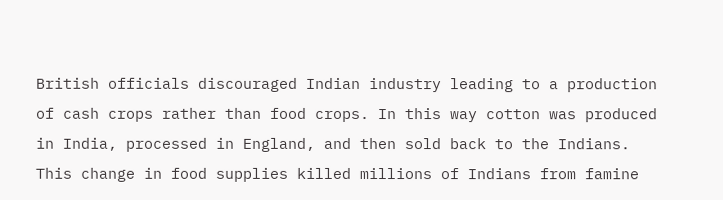British officials discouraged Indian industry leading to a production of cash crops rather than food crops. In this way cotton was produced in India, processed in England, and then sold back to the Indians. This change in food supplies killed millions of Indians from famine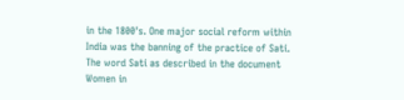in the 1800's. One major social reform within India was the banning of the practice of Sati. The word Sati as described in the document Women in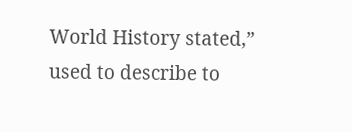World History stated,” used to describe to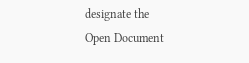designate the
Open Document